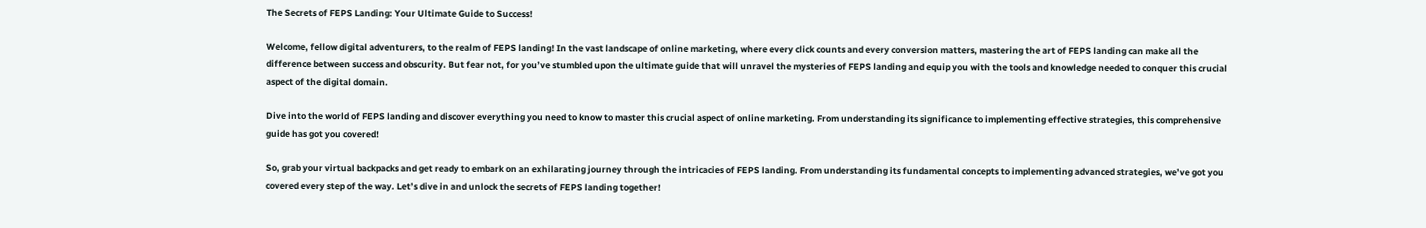The Secrets of FEPS Landing: Your Ultimate Guide to Success!

Welcome, fellow digital adventurers, to the realm of FEPS landing! In the vast landscape of online marketing, where every click counts and every conversion matters, mastering the art of FEPS landing can make all the difference between success and obscurity. But fear not, for you’ve stumbled upon the ultimate guide that will unravel the mysteries of FEPS landing and equip you with the tools and knowledge needed to conquer this crucial aspect of the digital domain.

Dive into the world of FEPS landing and discover everything you need to know to master this crucial aspect of online marketing. From understanding its significance to implementing effective strategies, this comprehensive guide has got you covered!

So, grab your virtual backpacks and get ready to embark on an exhilarating journey through the intricacies of FEPS landing. From understanding its fundamental concepts to implementing advanced strategies, we’ve got you covered every step of the way. Let’s dive in and unlock the secrets of FEPS landing together!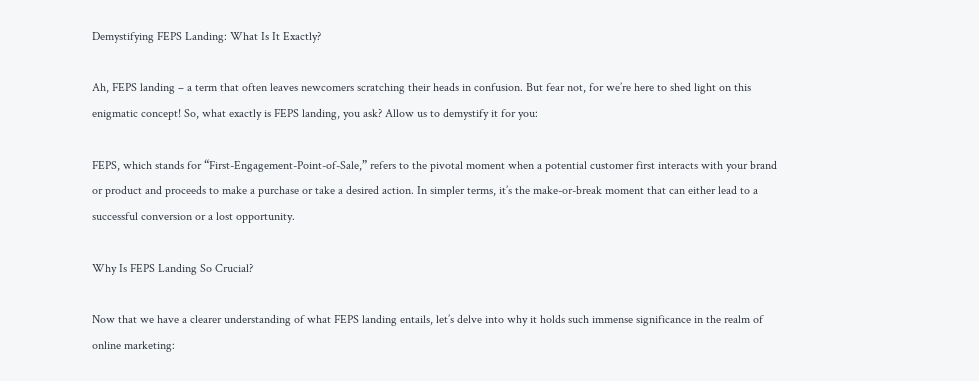Demystifying FEPS Landing: What Is It Exactly?

Ah, FEPS landing – a term that often leaves newcomers scratching their heads in confusion. But fear not, for we’re here to shed light on this enigmatic concept! So, what exactly is FEPS landing, you ask? Allow us to demystify it for you:

FEPS, which stands for “First-Engagement-Point-of-Sale,” refers to the pivotal moment when a potential customer first interacts with your brand or product and proceeds to make a purchase or take a desired action. In simpler terms, it’s the make-or-break moment that can either lead to a successful conversion or a lost opportunity.

Why Is FEPS Landing So Crucial?

Now that we have a clearer understanding of what FEPS landing entails, let’s delve into why it holds such immense significance in the realm of online marketing: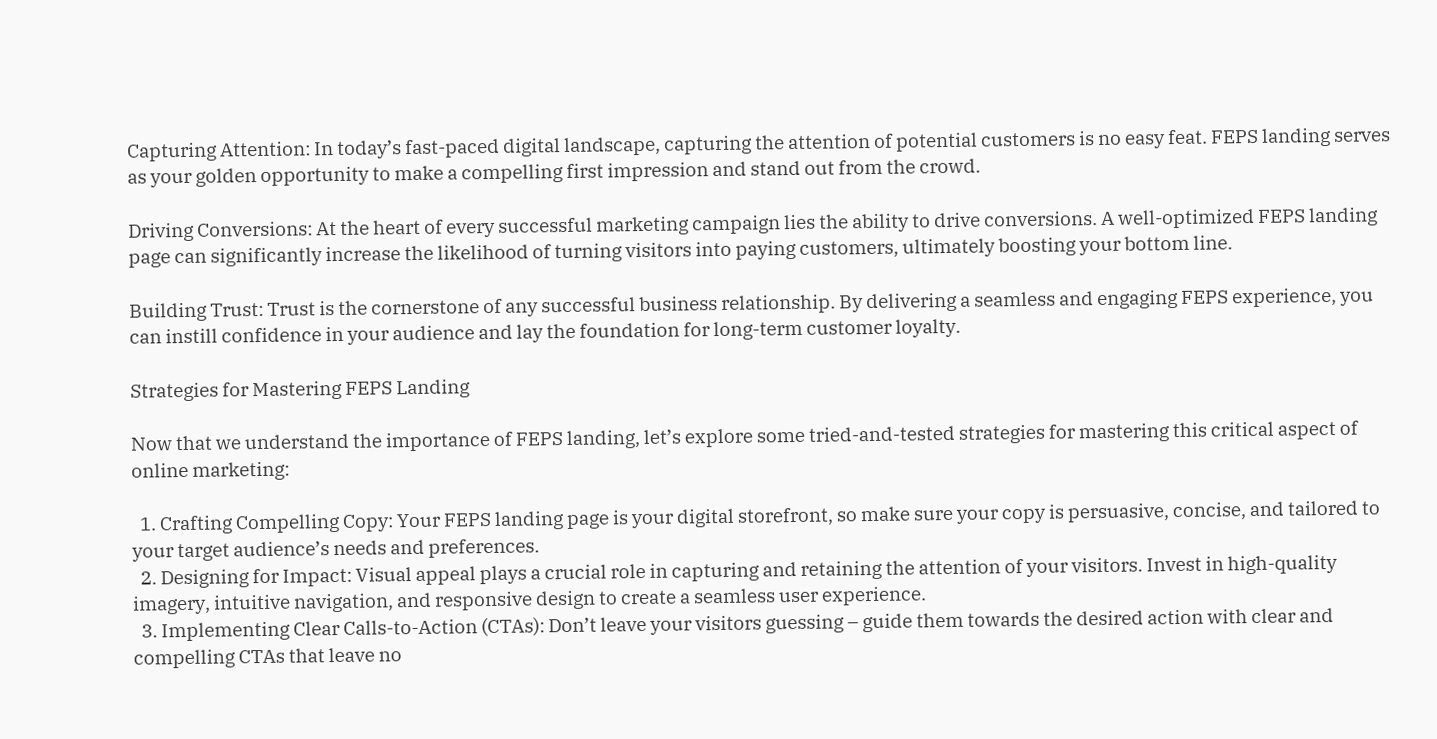Capturing Attention: In today’s fast-paced digital landscape, capturing the attention of potential customers is no easy feat. FEPS landing serves as your golden opportunity to make a compelling first impression and stand out from the crowd.

Driving Conversions: At the heart of every successful marketing campaign lies the ability to drive conversions. A well-optimized FEPS landing page can significantly increase the likelihood of turning visitors into paying customers, ultimately boosting your bottom line.

Building Trust: Trust is the cornerstone of any successful business relationship. By delivering a seamless and engaging FEPS experience, you can instill confidence in your audience and lay the foundation for long-term customer loyalty.

Strategies for Mastering FEPS Landing

Now that we understand the importance of FEPS landing, let’s explore some tried-and-tested strategies for mastering this critical aspect of online marketing:

  1. Crafting Compelling Copy: Your FEPS landing page is your digital storefront, so make sure your copy is persuasive, concise, and tailored to your target audience’s needs and preferences.
  2. Designing for Impact: Visual appeal plays a crucial role in capturing and retaining the attention of your visitors. Invest in high-quality imagery, intuitive navigation, and responsive design to create a seamless user experience.
  3. Implementing Clear Calls-to-Action (CTAs): Don’t leave your visitors guessing – guide them towards the desired action with clear and compelling CTAs that leave no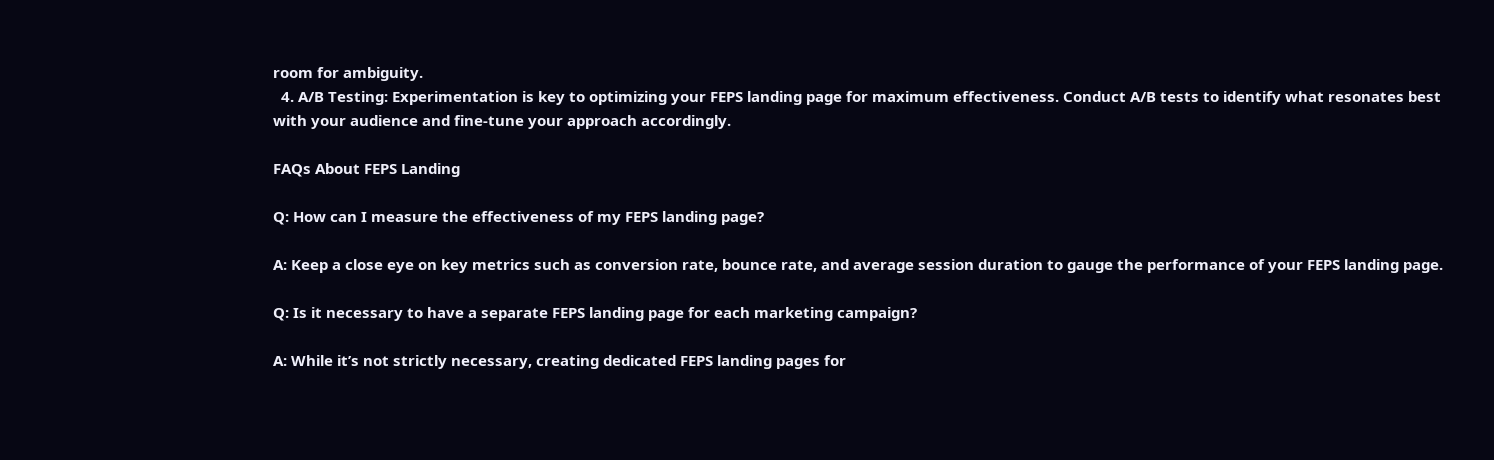room for ambiguity.
  4. A/B Testing: Experimentation is key to optimizing your FEPS landing page for maximum effectiveness. Conduct A/B tests to identify what resonates best with your audience and fine-tune your approach accordingly.

FAQs About FEPS Landing

Q: How can I measure the effectiveness of my FEPS landing page?

A: Keep a close eye on key metrics such as conversion rate, bounce rate, and average session duration to gauge the performance of your FEPS landing page.

Q: Is it necessary to have a separate FEPS landing page for each marketing campaign?

A: While it’s not strictly necessary, creating dedicated FEPS landing pages for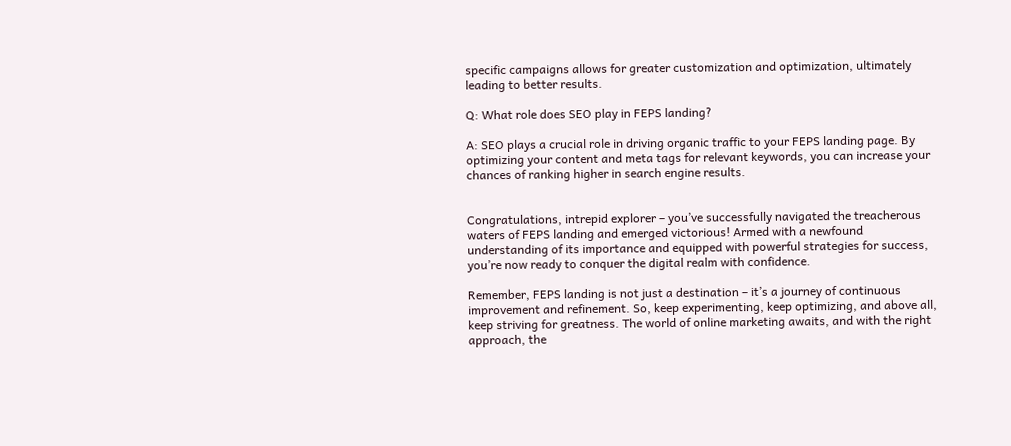specific campaigns allows for greater customization and optimization, ultimately leading to better results.

Q: What role does SEO play in FEPS landing?

A: SEO plays a crucial role in driving organic traffic to your FEPS landing page. By optimizing your content and meta tags for relevant keywords, you can increase your chances of ranking higher in search engine results.


Congratulations, intrepid explorer – you’ve successfully navigated the treacherous waters of FEPS landing and emerged victorious! Armed with a newfound understanding of its importance and equipped with powerful strategies for success, you’re now ready to conquer the digital realm with confidence.

Remember, FEPS landing is not just a destination – it’s a journey of continuous improvement and refinement. So, keep experimenting, keep optimizing, and above all, keep striving for greatness. The world of online marketing awaits, and with the right approach, the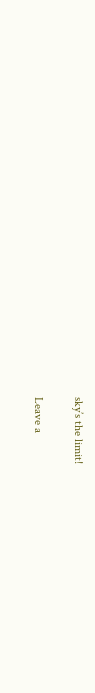sky’s the limit!

Leave a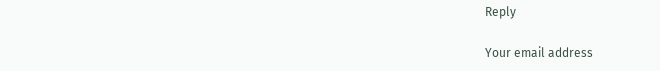Reply

Your email address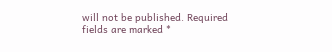will not be published. Required fields are marked *